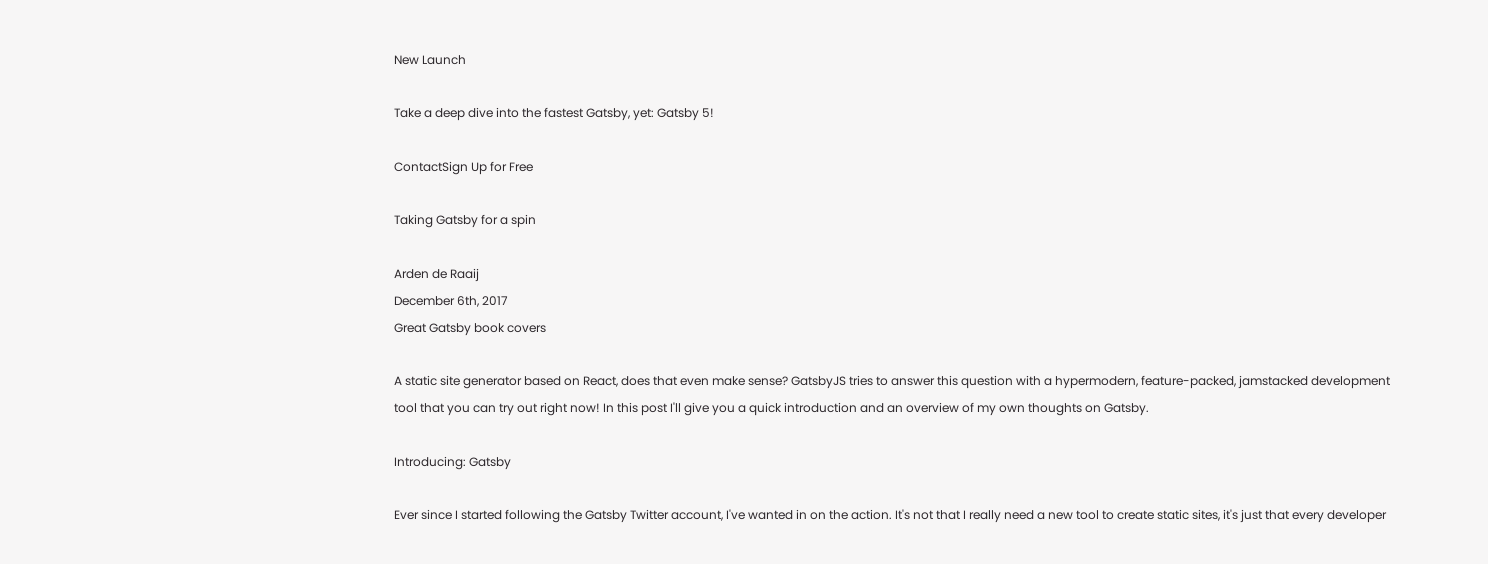New Launch

Take a deep dive into the fastest Gatsby, yet: Gatsby 5!

ContactSign Up for Free

Taking Gatsby for a spin

Arden de Raaij
December 6th, 2017
Great Gatsby book covers

A static site generator based on React, does that even make sense? GatsbyJS tries to answer this question with a hypermodern, feature-packed, jamstacked development tool that you can try out right now! In this post I'll give you a quick introduction and an overview of my own thoughts on Gatsby.

Introducing: Gatsby

Ever since I started following the Gatsby Twitter account, I've wanted in on the action. It's not that I really need a new tool to create static sites, it's just that every developer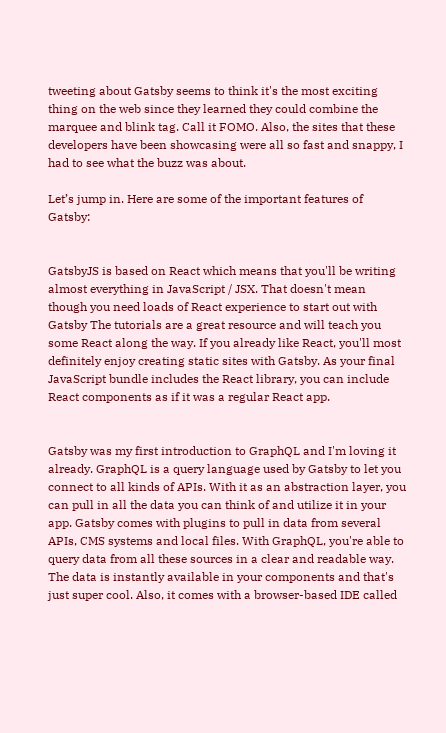tweeting about Gatsby seems to think it's the most exciting thing on the web since they learned they could combine the marquee and blink tag. Call it FOMO. Also, the sites that these developers have been showcasing were all so fast and snappy, I had to see what the buzz was about.

Let’s jump in. Here are some of the important features of Gatsby:


GatsbyJS is based on React which means that you'll be writing almost everything in JavaScript / JSX. That doesn't mean though you need loads of React experience to start out with Gatsby The tutorials are a great resource and will teach you some React along the way. If you already like React, you'll most definitely enjoy creating static sites with Gatsby. As your final JavaScript bundle includes the React library, you can include React components as if it was a regular React app.


Gatsby was my first introduction to GraphQL and I'm loving it already. GraphQL is a query language used by Gatsby to let you connect to all kinds of APIs. With it as an abstraction layer, you can pull in all the data you can think of and utilize it in your app. Gatsby comes with plugins to pull in data from several APIs, CMS systems and local files. With GraphQL, you're able to query data from all these sources in a clear and readable way. The data is instantly available in your components and that's just super cool. Also, it comes with a browser-based IDE called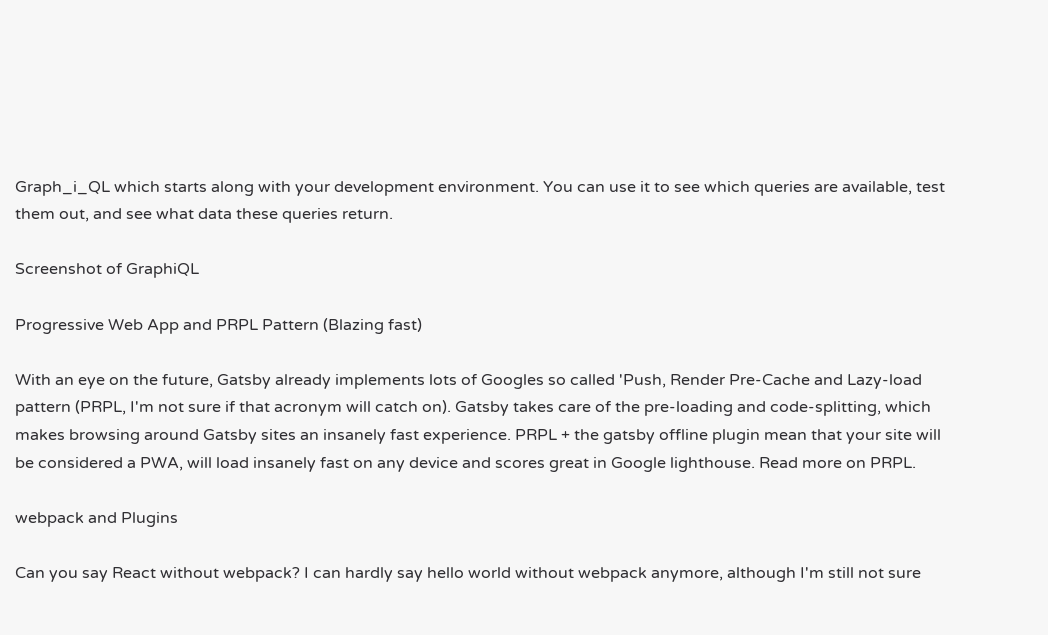Graph_i_QL which starts along with your development environment. You can use it to see which queries are available, test them out, and see what data these queries return.

Screenshot of GraphiQL

Progressive Web App and PRPL Pattern (Blazing fast)

With an eye on the future, Gatsby already implements lots of Googles so called 'Push, Render Pre-Cache and Lazy-load pattern (PRPL, I'm not sure if that acronym will catch on). Gatsby takes care of the pre-loading and code-splitting, which makes browsing around Gatsby sites an insanely fast experience. PRPL + the gatsby offline plugin mean that your site will be considered a PWA, will load insanely fast on any device and scores great in Google lighthouse. Read more on PRPL.

webpack and Plugins

Can you say React without webpack? I can hardly say hello world without webpack anymore, although I'm still not sure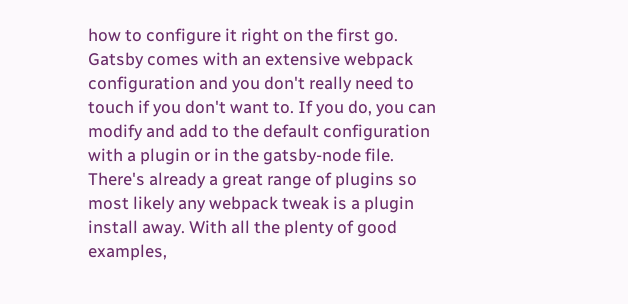how to configure it right on the first go. Gatsby comes with an extensive webpack configuration and you don't really need to touch if you don't want to. If you do, you can modify and add to the default configuration with a plugin or in the gatsby-node file. There's already a great range of plugins so most likely any webpack tweak is a plugin install away. With all the plenty of good examples,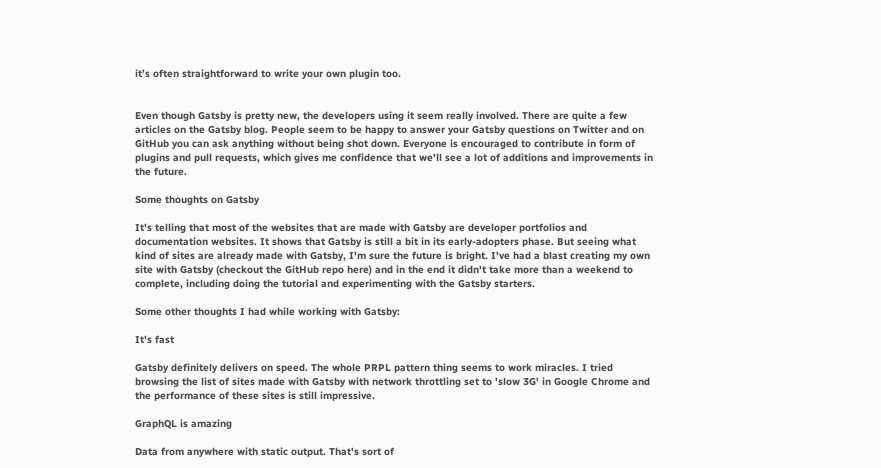it’s often straightforward to write your own plugin too.


Even though Gatsby is pretty new, the developers using it seem really involved. There are quite a few articles on the Gatsby blog. People seem to be happy to answer your Gatsby questions on Twitter and on GitHub you can ask anything without being shot down. Everyone is encouraged to contribute in form of plugins and pull requests, which gives me confidence that we'll see a lot of additions and improvements in the future.

Some thoughts on Gatsby

It's telling that most of the websites that are made with Gatsby are developer portfolios and documentation websites. It shows that Gatsby is still a bit in its early-adopters phase. But seeing what kind of sites are already made with Gatsby, I'm sure the future is bright. I've had a blast creating my own site with Gatsby (checkout the GitHub repo here) and in the end it didn't take more than a weekend to complete, including doing the tutorial and experimenting with the Gatsby starters.

Some other thoughts I had while working with Gatsby:

It's fast

Gatsby definitely delivers on speed. The whole PRPL pattern thing seems to work miracles. I tried browsing the list of sites made with Gatsby with network throttling set to 'slow 3G' in Google Chrome and the performance of these sites is still impressive.

GraphQL is amazing

Data from anywhere with static output. That's sort of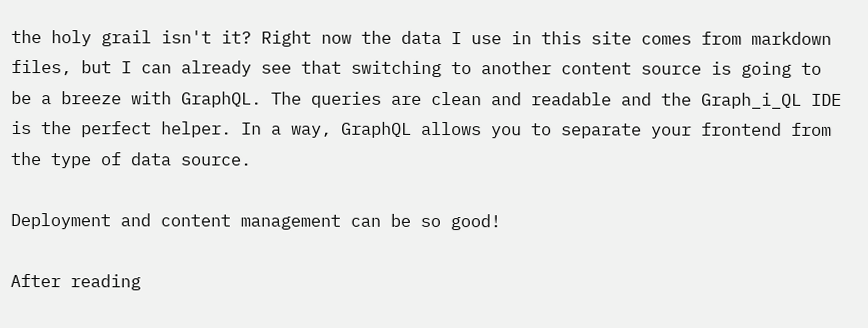the holy grail isn't it? Right now the data I use in this site comes from markdown files, but I can already see that switching to another content source is going to be a breeze with GraphQL. The queries are clean and readable and the Graph_i_QL IDE is the perfect helper. In a way, GraphQL allows you to separate your frontend from the type of data source.

Deployment and content management can be so good!

After reading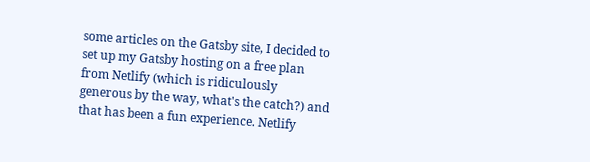some articles on the Gatsby site, I decided to set up my Gatsby hosting on a free plan from Netlify (which is ridiculously generous by the way, what's the catch?) and that has been a fun experience. Netlify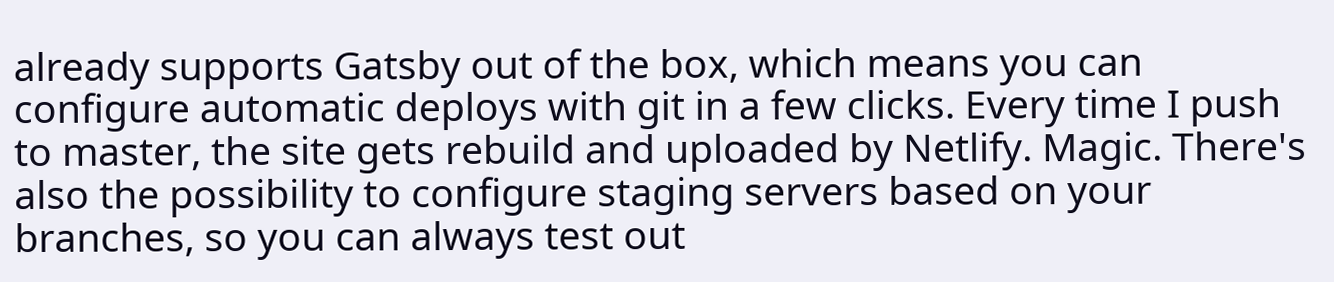already supports Gatsby out of the box, which means you can configure automatic deploys with git in a few clicks. Every time I push to master, the site gets rebuild and uploaded by Netlify. Magic. There's also the possibility to configure staging servers based on your branches, so you can always test out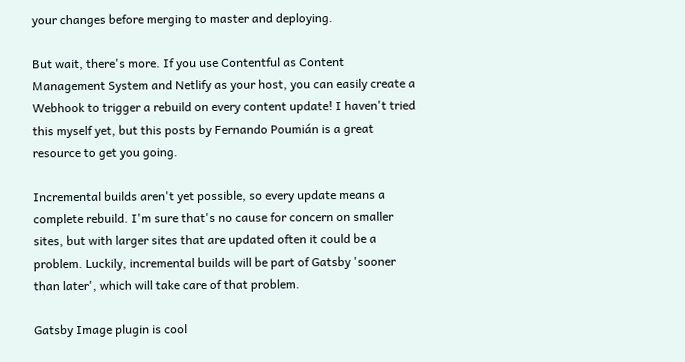your changes before merging to master and deploying.

But wait, there's more. If you use Contentful as Content Management System and Netlify as your host, you can easily create a Webhook to trigger a rebuild on every content update! I haven't tried this myself yet, but this posts by Fernando Poumián is a great resource to get you going.

Incremental builds aren't yet possible, so every update means a complete rebuild. I'm sure that's no cause for concern on smaller sites, but with larger sites that are updated often it could be a problem. Luckily, incremental builds will be part of Gatsby 'sooner than later', which will take care of that problem.

Gatsby Image plugin is cool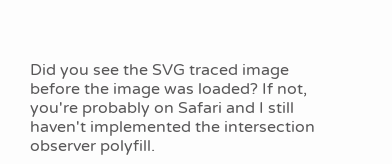Did you see the SVG traced image before the image was loaded? If not, you're probably on Safari and I still haven't implemented the intersection observer polyfill.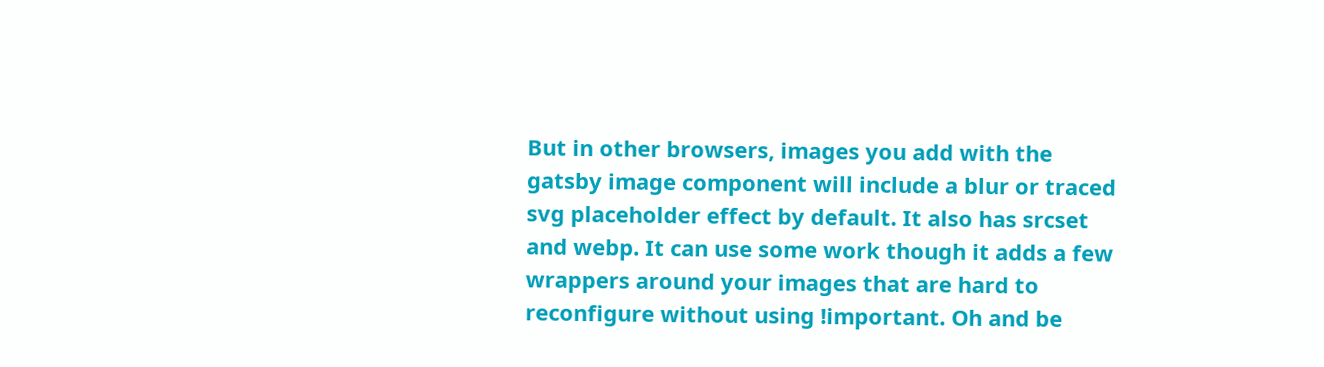But in other browsers, images you add with the gatsby image component will include a blur or traced svg placeholder effect by default. It also has srcset and webp. It can use some work though it adds a few wrappers around your images that are hard to reconfigure without using !important. Oh and be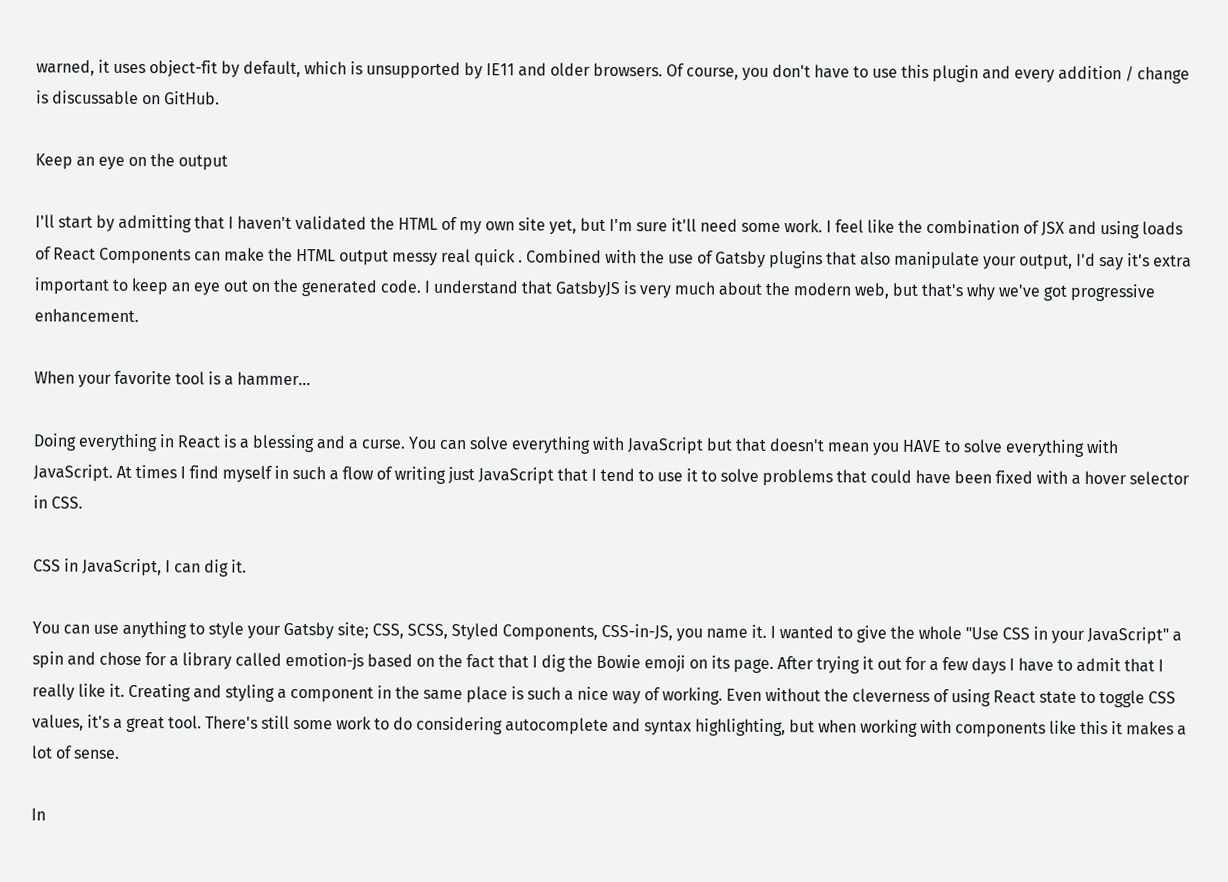warned, it uses object-fit by default, which is unsupported by IE11 and older browsers. Of course, you don't have to use this plugin and every addition / change is discussable on GitHub.

Keep an eye on the output

I'll start by admitting that I haven't validated the HTML of my own site yet, but I'm sure it'll need some work. I feel like the combination of JSX and using loads of React Components can make the HTML output messy real quick . Combined with the use of Gatsby plugins that also manipulate your output, I'd say it's extra important to keep an eye out on the generated code. I understand that GatsbyJS is very much about the modern web, but that's why we've got progressive enhancement.

When your favorite tool is a hammer…

Doing everything in React is a blessing and a curse. You can solve everything with JavaScript but that doesn't mean you HAVE to solve everything with JavaScript. At times I find myself in such a flow of writing just JavaScript that I tend to use it to solve problems that could have been fixed with a hover selector in CSS.

CSS in JavaScript, I can dig it.

You can use anything to style your Gatsby site; CSS, SCSS, Styled Components, CSS-in-JS, you name it. I wanted to give the whole "Use CSS in your JavaScript" a spin and chose for a library called emotion-js based on the fact that I dig the Bowie emoji on its page. After trying it out for a few days I have to admit that I really like it. Creating and styling a component in the same place is such a nice way of working. Even without the cleverness of using React state to toggle CSS values, it's a great tool. There's still some work to do considering autocomplete and syntax highlighting, but when working with components like this it makes a lot of sense.

In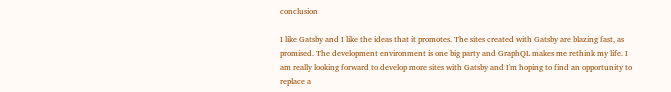conclusion

I like Gatsby and I like the ideas that it promotes. The sites created with Gatsby are blazing fast, as promised. The development environment is one big party and GraphQL makes me rethink my life. I am really looking forward to develop more sites with Gatsby and I'm hoping to find an opportunity to replace a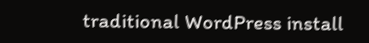traditional WordPress install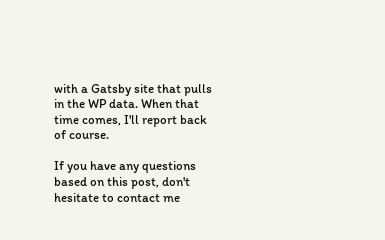with a Gatsby site that pulls in the WP data. When that time comes, I'll report back of course.

If you have any questions based on this post, don't hesitate to contact me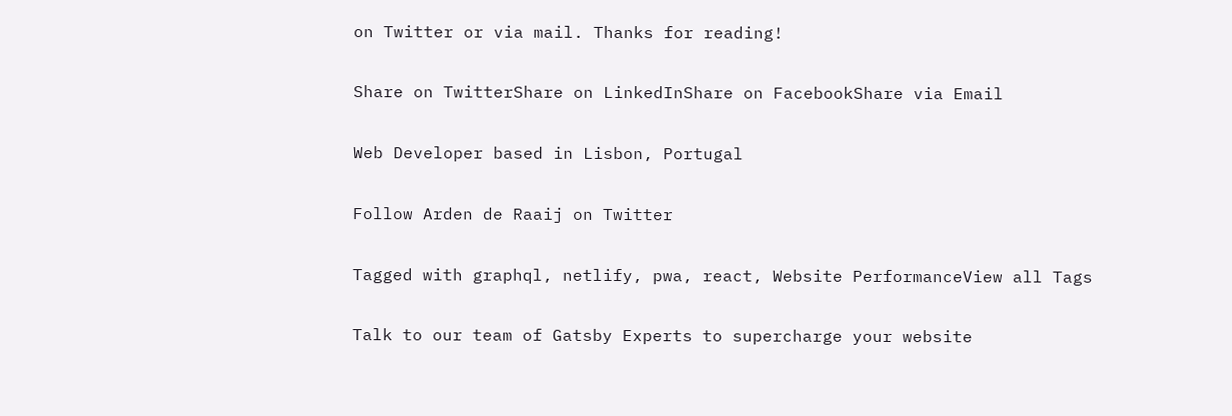on Twitter or via mail. Thanks for reading!

Share on TwitterShare on LinkedInShare on FacebookShare via Email

Web Developer based in Lisbon, Portugal

Follow Arden de Raaij on Twitter

Tagged with graphql, netlify, pwa, react, Website PerformanceView all Tags

Talk to our team of Gatsby Experts to supercharge your website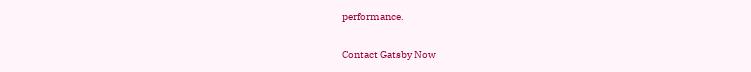performance.

Contact Gatsby Now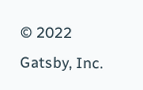© 2022 Gatsby, Inc.